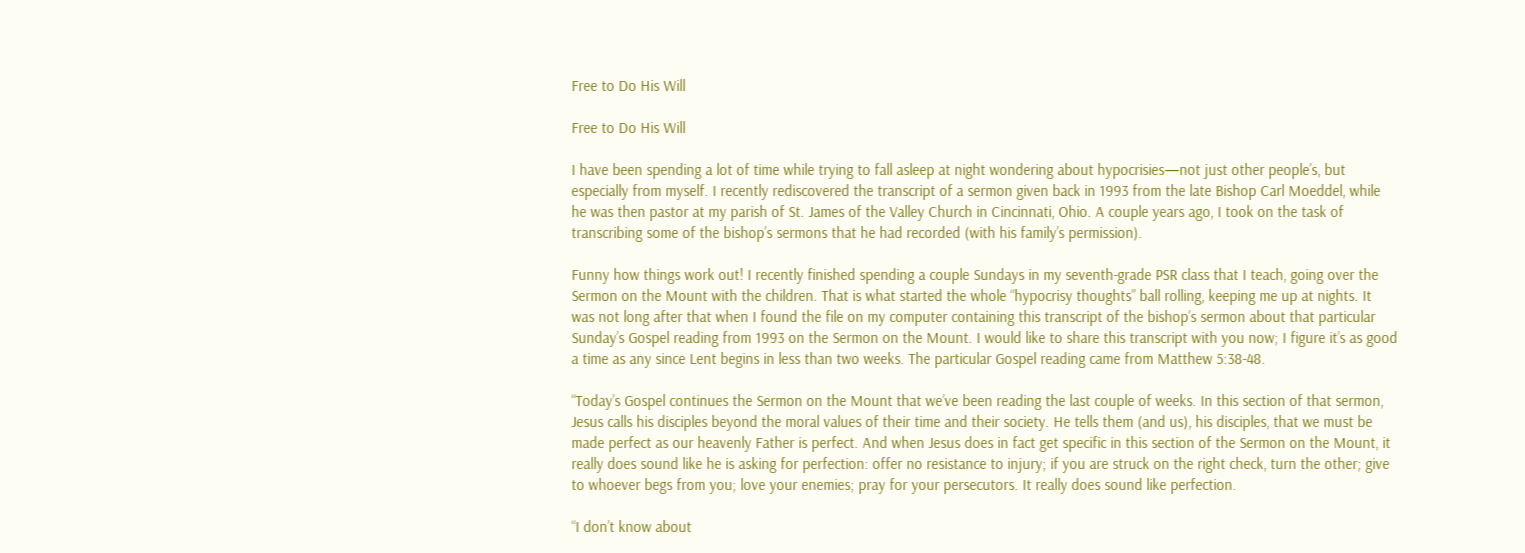Free to Do His Will

Free to Do His Will

I have been spending a lot of time while trying to fall asleep at night wondering about hypocrisies—not just other people’s, but especially from myself. I recently rediscovered the transcript of a sermon given back in 1993 from the late Bishop Carl Moeddel, while he was then pastor at my parish of St. James of the Valley Church in Cincinnati, Ohio. A couple years ago, I took on the task of transcribing some of the bishop’s sermons that he had recorded (with his family’s permission).

Funny how things work out! I recently finished spending a couple Sundays in my seventh-grade PSR class that I teach, going over the Sermon on the Mount with the children. That is what started the whole “hypocrisy thoughts” ball rolling, keeping me up at nights. It was not long after that when I found the file on my computer containing this transcript of the bishop’s sermon about that particular Sunday’s Gospel reading from 1993 on the Sermon on the Mount. I would like to share this transcript with you now; I figure it’s as good a time as any since Lent begins in less than two weeks. The particular Gospel reading came from Matthew 5:38-48.

“Today’s Gospel continues the Sermon on the Mount that we’ve been reading the last couple of weeks. In this section of that sermon, Jesus calls his disciples beyond the moral values of their time and their society. He tells them (and us), his disciples, that we must be made perfect as our heavenly Father is perfect. And when Jesus does in fact get specific in this section of the Sermon on the Mount, it really does sound like he is asking for perfection: offer no resistance to injury; if you are struck on the right check, turn the other; give to whoever begs from you; love your enemies; pray for your persecutors. It really does sound like perfection.

“I don’t know about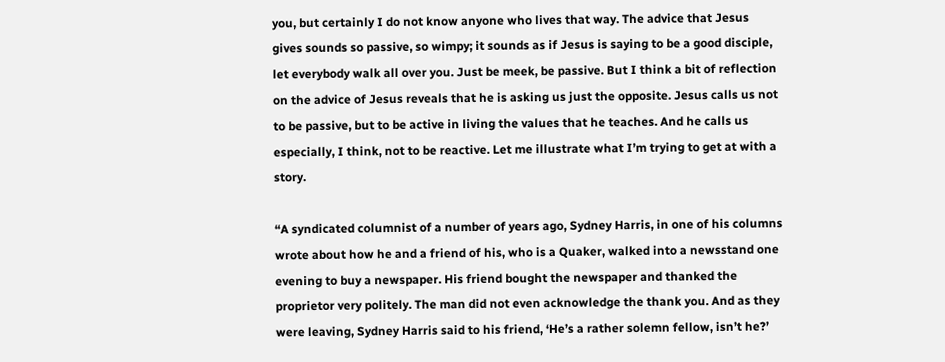you, but certainly I do not know anyone who lives that way. The advice that Jesus gives sounds so passive, so wimpy; it sounds as if Jesus is saying to be a good disciple, let everybody walk all over you. Just be meek, be passive. But I think a bit of reflection on the advice of Jesus reveals that he is asking us just the opposite. Jesus calls us not to be passive, but to be active in living the values that he teaches. And he calls us especially, I think, not to be reactive. Let me illustrate what I’m trying to get at with a story.

“A syndicated columnist of a number of years ago, Sydney Harris, in one of his columns wrote about how he and a friend of his, who is a Quaker, walked into a newsstand one evening to buy a newspaper. His friend bought the newspaper and thanked the proprietor very politely. The man did not even acknowledge the thank you. And as they were leaving, Sydney Harris said to his friend, ‘He’s a rather solemn fellow, isn’t he?’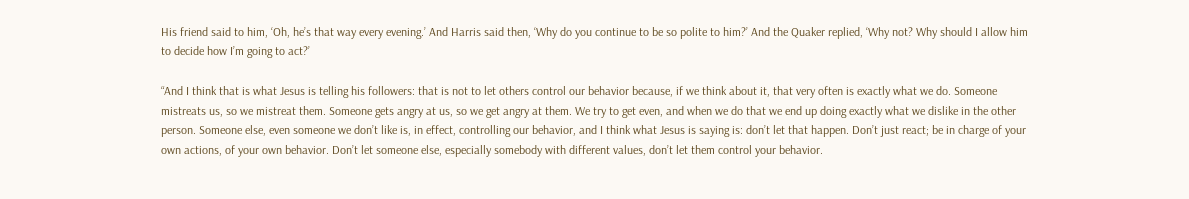His friend said to him, ‘Oh, he’s that way every evening.’ And Harris said then, ‘Why do you continue to be so polite to him?’ And the Quaker replied, ‘Why not? Why should I allow him to decide how I’m going to act?’

“And I think that is what Jesus is telling his followers: that is not to let others control our behavior because, if we think about it, that very often is exactly what we do. Someone mistreats us, so we mistreat them. Someone gets angry at us, so we get angry at them. We try to get even, and when we do that we end up doing exactly what we dislike in the other person. Someone else, even someone we don’t like is, in effect, controlling our behavior, and I think what Jesus is saying is: don’t let that happen. Don’t just react; be in charge of your own actions, of your own behavior. Don’t let someone else, especially somebody with different values, don’t let them control your behavior.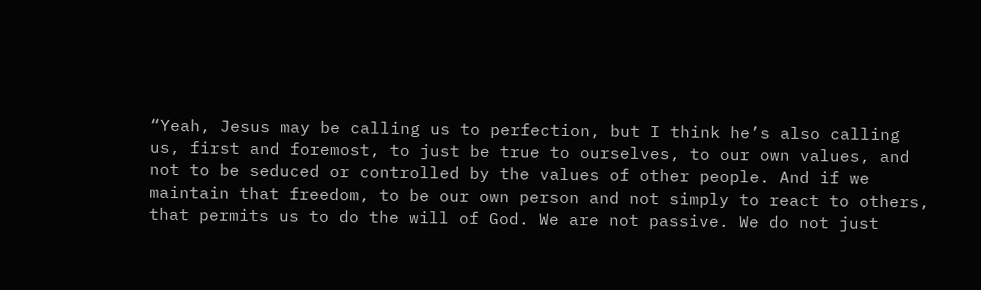“Yeah, Jesus may be calling us to perfection, but I think he’s also calling us, first and foremost, to just be true to ourselves, to our own values, and not to be seduced or controlled by the values of other people. And if we maintain that freedom, to be our own person and not simply to react to others, that permits us to do the will of God. We are not passive. We do not just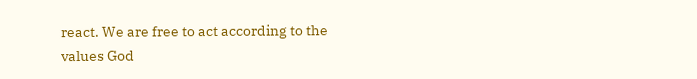react. We are free to act according to the values God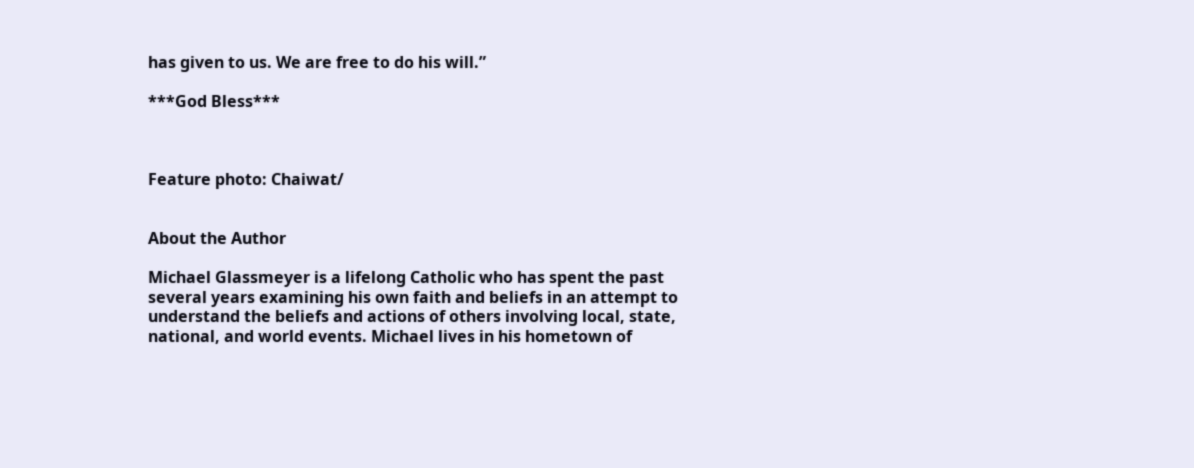has given to us. We are free to do his will.”

***God Bless***



Feature photo: Chaiwat/


About the Author

Michael Glassmeyer is a lifelong Catholic who has spent the past several years examining his own faith and beliefs in an attempt to understand the beliefs and actions of others involving local, state, national, and world events. Michael lives in his hometown of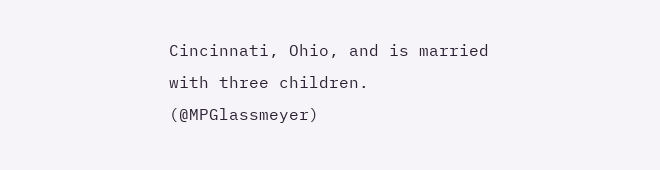Cincinnati, Ohio, and is married with three children. (@MPGlassmeyer)